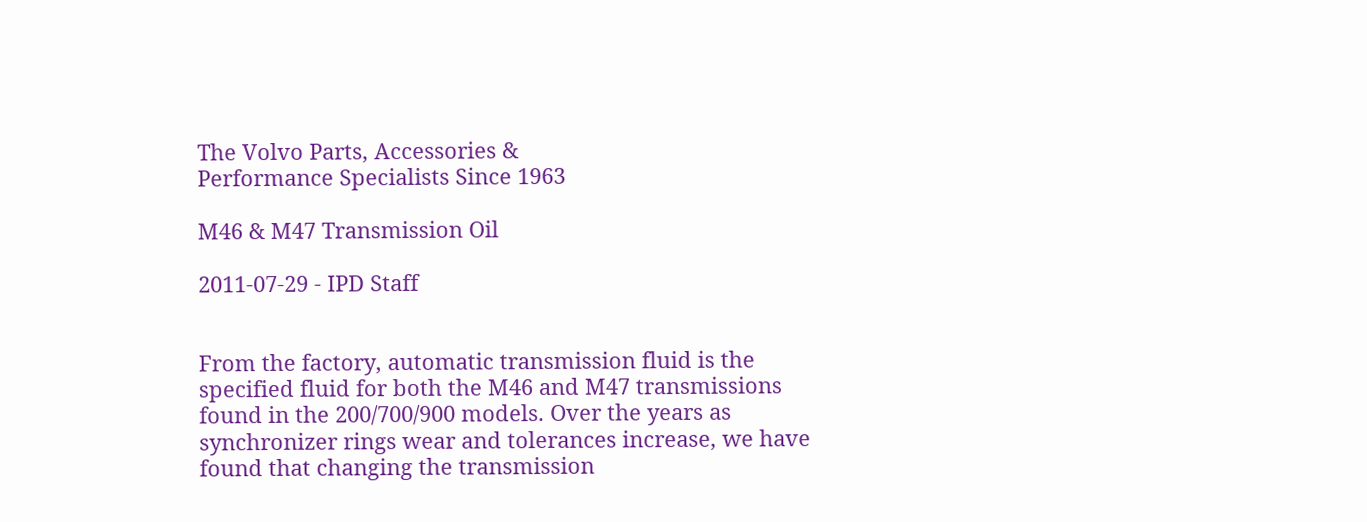The Volvo Parts, Accessories &
Performance Specialists Since 1963

M46 & M47 Transmission Oil

2011-07-29 - IPD Staff


From the factory, automatic transmission fluid is the specified fluid for both the M46 and M47 transmissions found in the 200/700/900 models. Over the years as synchronizer rings wear and tolerances increase, we have found that changing the transmission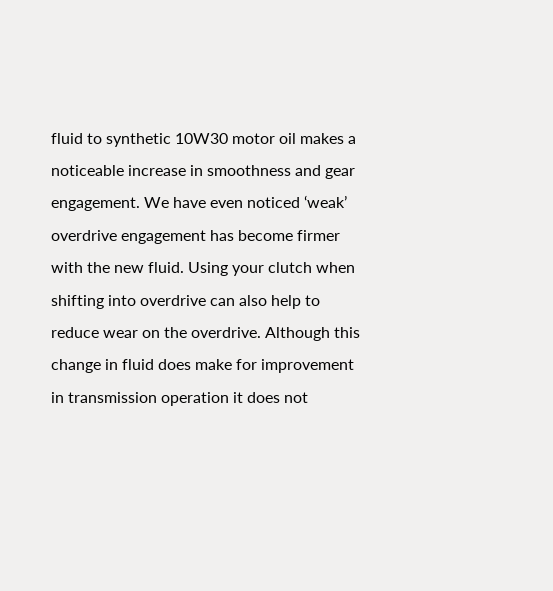fluid to synthetic 10W30 motor oil makes a noticeable increase in smoothness and gear engagement. We have even noticed ‘weak’ overdrive engagement has become firmer with the new fluid. Using your clutch when shifting into overdrive can also help to reduce wear on the overdrive. Although this change in fluid does make for improvement in transmission operation it does not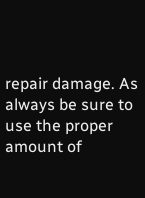repair damage. As always be sure to use the proper amount of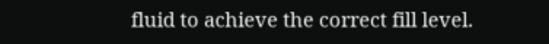fluid to achieve the correct fill level.